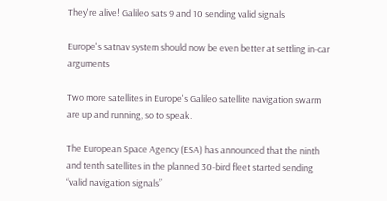They're alive! Galileo sats 9 and 10 sending valid signals

Europe's satnav system should now be even better at settling in-car arguments

Two more satellites in Europe's Galileo satellite navigation swarm are up and running, so to speak.

The European Space Agency (ESA) has announced that the ninth and tenth satellites in the planned 30-bird fleet started sending “valid navigation signals”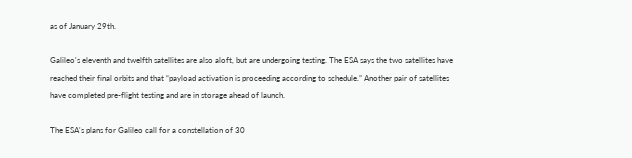as of January 29th.

Galileo's eleventh and twelfth satellites are also aloft, but are undergoing testing. The ESA says the two satellites have reached their final orbits and that “payload activation is proceeding according to schedule.” Another pair of satellites have completed pre-flight testing and are in storage ahead of launch.

The ESA's plans for Galileo call for a constellation of 30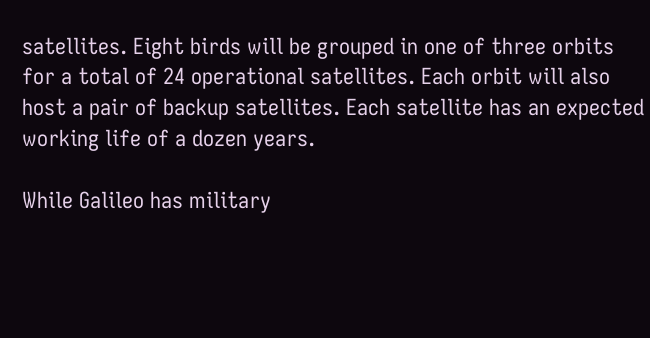satellites. Eight birds will be grouped in one of three orbits for a total of 24 operational satellites. Each orbit will also host a pair of backup satellites. Each satellite has an expected working life of a dozen years.

While Galileo has military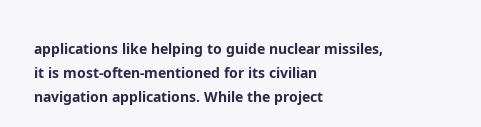applications like helping to guide nuclear missiles, it is most-often-mentioned for its civilian navigation applications. While the project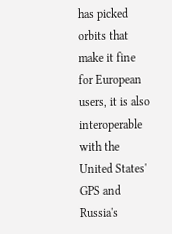has picked orbits that make it fine for European users, it is also interoperable with the United States' GPS and Russia's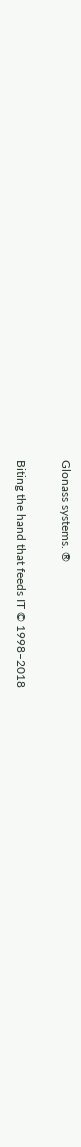Glonass systems. ®

Biting the hand that feeds IT © 1998–2018